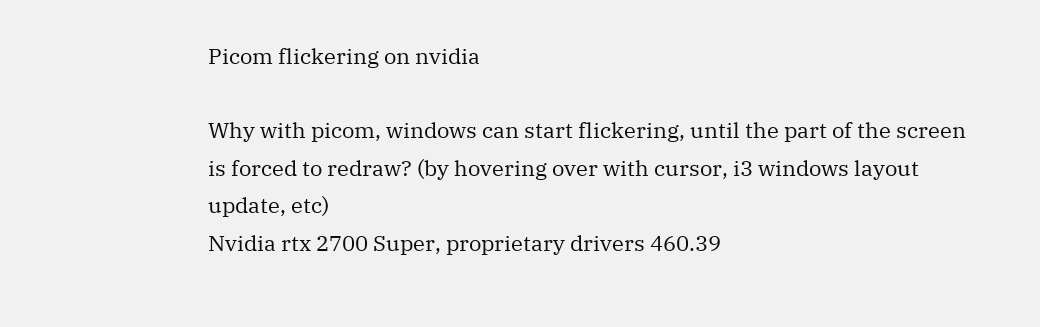Picom flickering on nvidia

Why with picom, windows can start flickering, until the part of the screen is forced to redraw? (by hovering over with cursor, i3 windows layout update, etc)
Nvidia rtx 2700 Super, proprietary drivers 460.39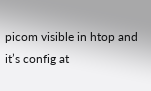picom visible in htop and it’s config at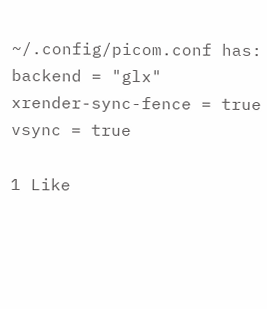~/.config/picom.conf has:
backend = "glx"
xrender-sync-fence = true
vsync = true

1 Like